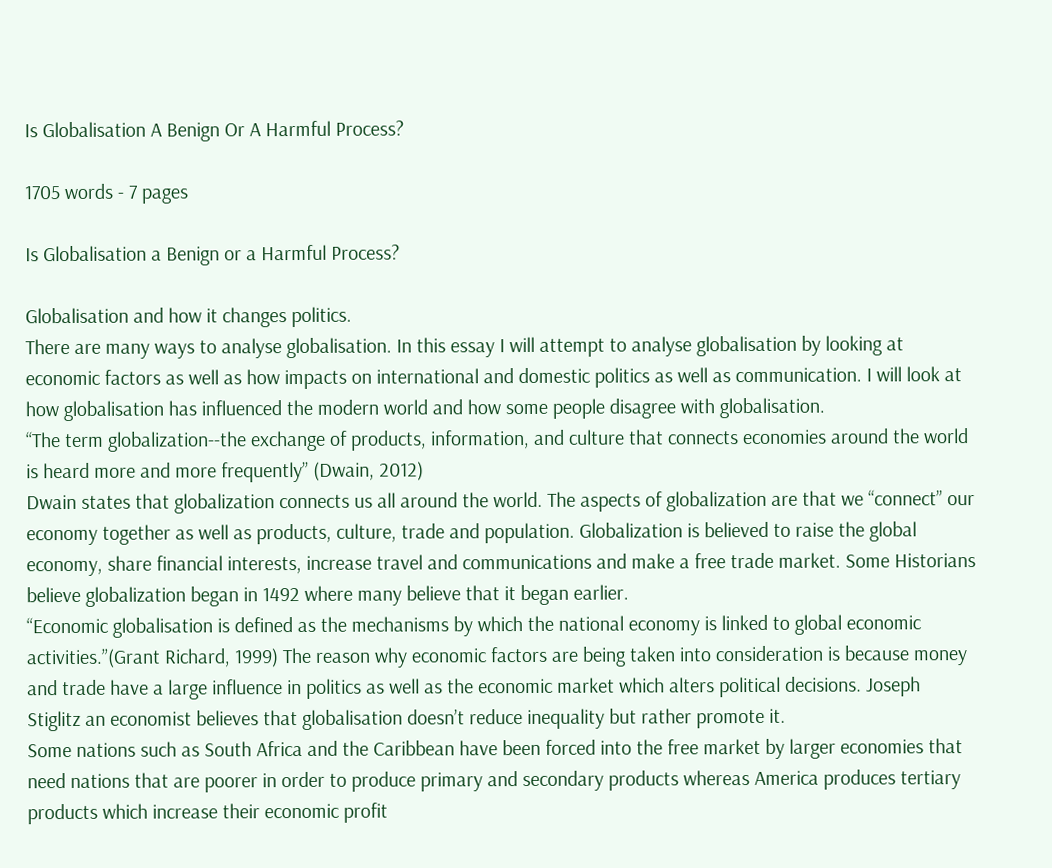Is Globalisation A Benign Or A Harmful Process?

1705 words - 7 pages

Is Globalisation a Benign or a Harmful Process?

Globalisation and how it changes politics.
There are many ways to analyse globalisation. In this essay I will attempt to analyse globalisation by looking at economic factors as well as how impacts on international and domestic politics as well as communication. I will look at how globalisation has influenced the modern world and how some people disagree with globalisation.
“The term globalization--the exchange of products, information, and culture that connects economies around the world is heard more and more frequently” (Dwain, 2012)
Dwain states that globalization connects us all around the world. The aspects of globalization are that we “connect” our economy together as well as products, culture, trade and population. Globalization is believed to raise the global economy, share financial interests, increase travel and communications and make a free trade market. Some Historians believe globalization began in 1492 where many believe that it began earlier.
“Economic globalisation is defined as the mechanisms by which the national economy is linked to global economic activities.”(Grant Richard, 1999) The reason why economic factors are being taken into consideration is because money and trade have a large influence in politics as well as the economic market which alters political decisions. Joseph Stiglitz an economist believes that globalisation doesn’t reduce inequality but rather promote it.
Some nations such as South Africa and the Caribbean have been forced into the free market by larger economies that need nations that are poorer in order to produce primary and secondary products whereas America produces tertiary products which increase their economic profit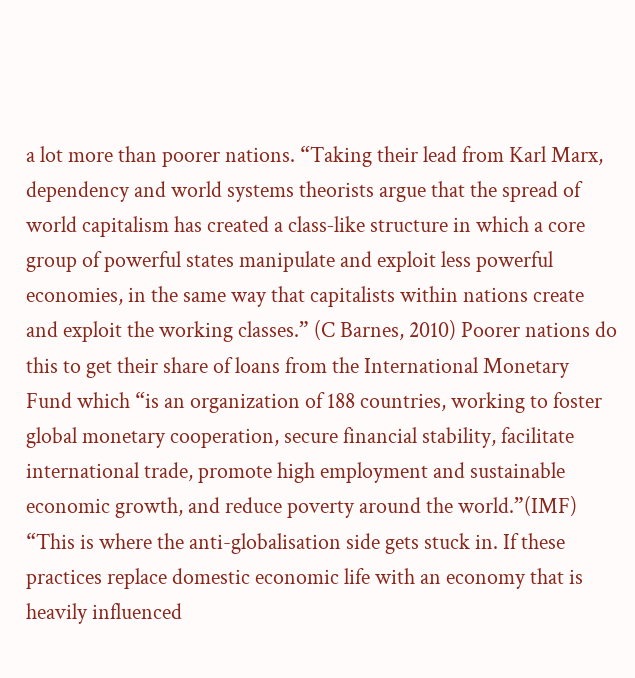a lot more than poorer nations. “Taking their lead from Karl Marx, dependency and world systems theorists argue that the spread of world capitalism has created a class‐like structure in which a core group of powerful states manipulate and exploit less powerful economies, in the same way that capitalists within nations create and exploit the working classes.” (C Barnes, 2010) Poorer nations do this to get their share of loans from the International Monetary Fund which “is an organization of 188 countries, working to foster global monetary cooperation, secure financial stability, facilitate international trade, promote high employment and sustainable economic growth, and reduce poverty around the world.”(IMF)
“This is where the anti-globalisation side gets stuck in. If these practices replace domestic economic life with an economy that is heavily influenced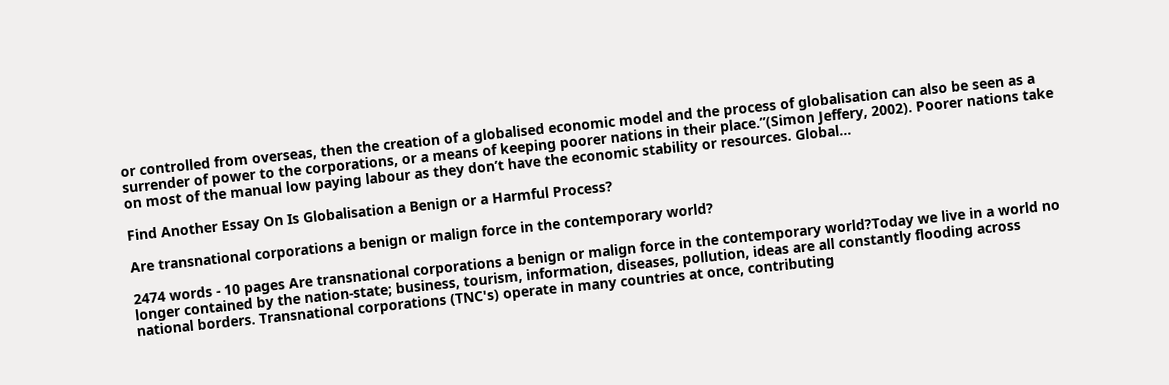or controlled from overseas, then the creation of a globalised economic model and the process of globalisation can also be seen as a surrender of power to the corporations, or a means of keeping poorer nations in their place.”(Simon Jeffery, 2002). Poorer nations take on most of the manual low paying labour as they don’t have the economic stability or resources. Global...

Find Another Essay On Is Globalisation a Benign or a Harmful Process?

Are transnational corporations a benign or malign force in the contemporary world?

2474 words - 10 pages Are transnational corporations a benign or malign force in the contemporary world?Today we live in a world no longer contained by the nation-state; business, tourism, information, diseases, pollution, ideas are all constantly flooding across national borders. Transnational corporations (TNC's) operate in many countries at once, contributing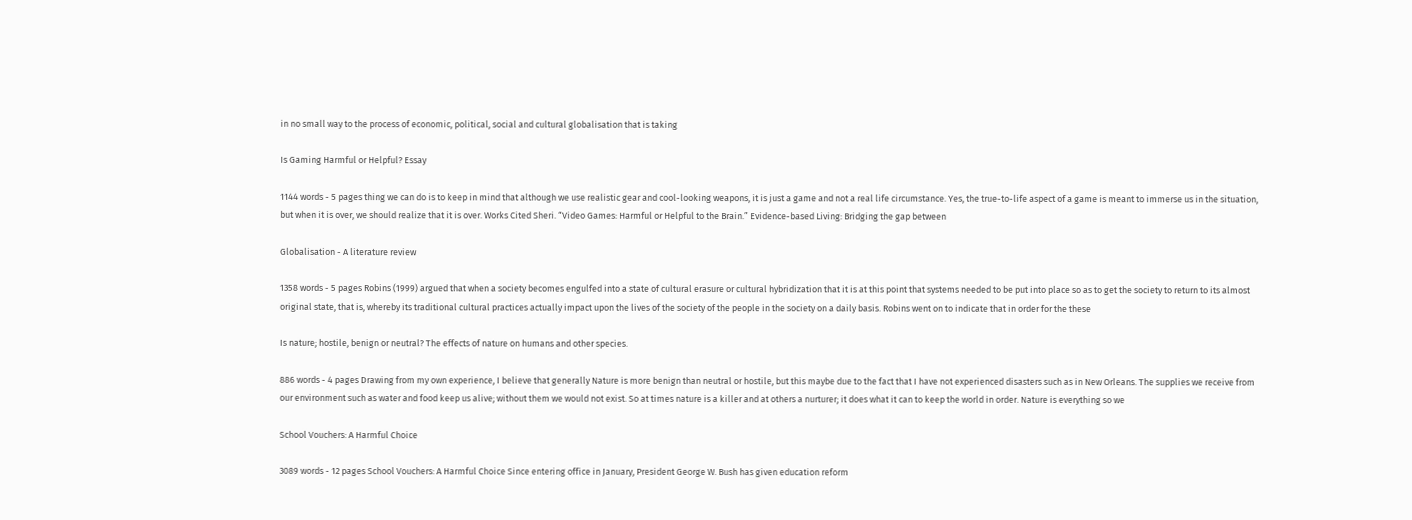in no small way to the process of economic, political, social and cultural globalisation that is taking

Is Gaming Harmful or Helpful? Essay

1144 words - 5 pages thing we can do is to keep in mind that although we use realistic gear and cool-looking weapons, it is just a game and not a real life circumstance. Yes, the true-to-life aspect of a game is meant to immerse us in the situation, but when it is over, we should realize that it is over. Works Cited Sheri. “Video Games: Harmful or Helpful to the Brain.” Evidence-based Living: Bridging the gap between

Globalisation - A literature review

1358 words - 5 pages Robins (1999) argued that when a society becomes engulfed into a state of cultural erasure or cultural hybridization that it is at this point that systems needed to be put into place so as to get the society to return to its almost original state, that is, whereby its traditional cultural practices actually impact upon the lives of the society of the people in the society on a daily basis. Robins went on to indicate that in order for the these

Is nature; hostile, benign or neutral? The effects of nature on humans and other species.

886 words - 4 pages Drawing from my own experience, I believe that generally Nature is more benign than neutral or hostile, but this maybe due to the fact that I have not experienced disasters such as in New Orleans. The supplies we receive from our environment such as water and food keep us alive; without them we would not exist. So at times nature is a killer and at others a nurturer; it does what it can to keep the world in order. Nature is everything so we

School Vouchers: A Harmful Choice

3089 words - 12 pages School Vouchers: A Harmful Choice Since entering office in January, President George W. Bush has given education reform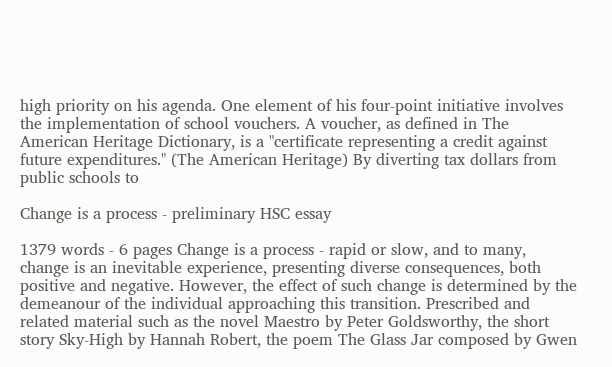high priority on his agenda. One element of his four-point initiative involves the implementation of school vouchers. A voucher, as defined in The American Heritage Dictionary, is a "certificate representing a credit against future expenditures." (The American Heritage) By diverting tax dollars from public schools to

Change is a process - preliminary HSC essay

1379 words - 6 pages Change is a process - rapid or slow, and to many, change is an inevitable experience, presenting diverse consequences, both positive and negative. However, the effect of such change is determined by the demeanour of the individual approaching this transition. Prescribed and related material such as the novel Maestro by Peter Goldsworthy, the short story Sky-High by Hannah Robert, the poem The Glass Jar composed by Gwen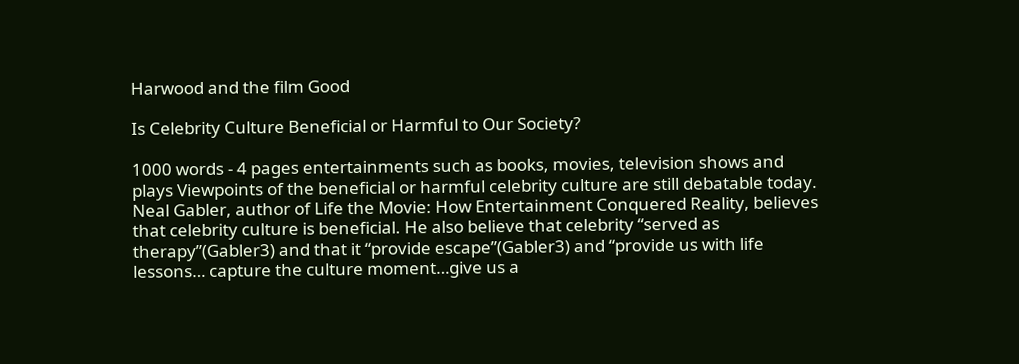Harwood and the film Good

Is Celebrity Culture Beneficial or Harmful to Our Society?

1000 words - 4 pages entertainments such as books, movies, television shows and plays Viewpoints of the beneficial or harmful celebrity culture are still debatable today. Neal Gabler, author of Life the Movie: How Entertainment Conquered Reality, believes that celebrity culture is beneficial. He also believe that celebrity “served as therapy”(Gabler3) and that it “provide escape”(Gabler3) and “provide us with life lessons… capture the culture moment…give us a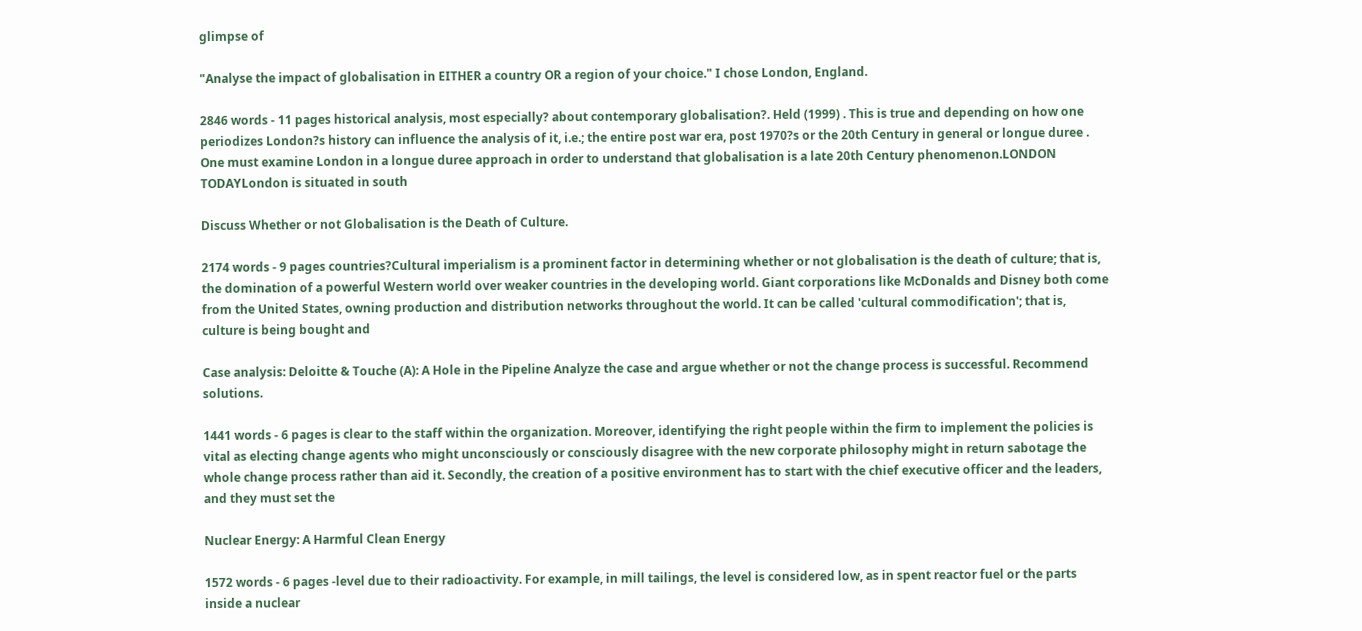glimpse of

"Analyse the impact of globalisation in EITHER a country OR a region of your choice." I chose London, England.

2846 words - 11 pages historical analysis, most especially? about contemporary globalisation?. Held (1999) . This is true and depending on how one periodizes London?s history can influence the analysis of it, i.e.; the entire post war era, post 1970?s or the 20th Century in general or longue duree . One must examine London in a longue duree approach in order to understand that globalisation is a late 20th Century phenomenon.LONDON TODAYLondon is situated in south

Discuss Whether or not Globalisation is the Death of Culture.

2174 words - 9 pages countries?Cultural imperialism is a prominent factor in determining whether or not globalisation is the death of culture; that is, the domination of a powerful Western world over weaker countries in the developing world. Giant corporations like McDonalds and Disney both come from the United States, owning production and distribution networks throughout the world. It can be called 'cultural commodification'; that is, culture is being bought and

Case analysis: Deloitte & Touche (A): A Hole in the Pipeline Analyze the case and argue whether or not the change process is successful. Recommend solutions.

1441 words - 6 pages is clear to the staff within the organization. Moreover, identifying the right people within the firm to implement the policies is vital as electing change agents who might unconsciously or consciously disagree with the new corporate philosophy might in return sabotage the whole change process rather than aid it. Secondly, the creation of a positive environment has to start with the chief executive officer and the leaders, and they must set the

Nuclear Energy: A Harmful Clean Energy

1572 words - 6 pages -level due to their radioactivity. For example, in mill tailings, the level is considered low, as in spent reactor fuel or the parts inside a nuclear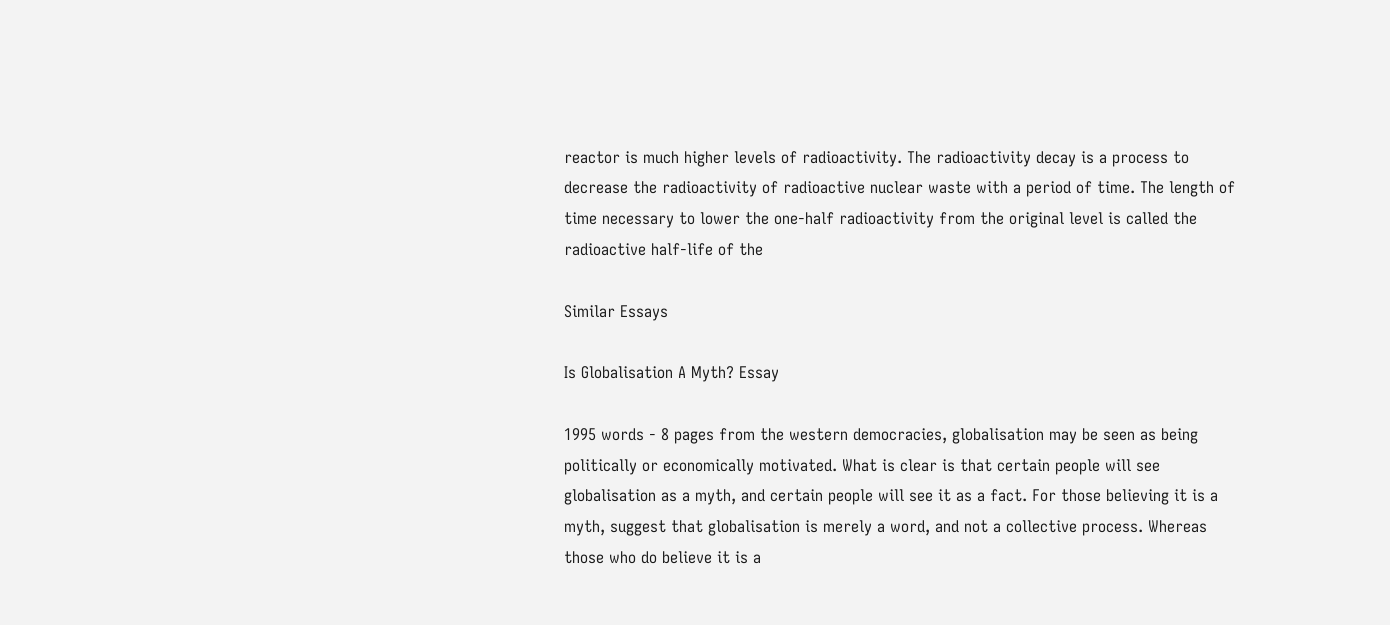reactor is much higher levels of radioactivity. The radioactivity decay is a process to decrease the radioactivity of radioactive nuclear waste with a period of time. The length of time necessary to lower the one-half radioactivity from the original level is called the radioactive half-life of the

Similar Essays

Is Globalisation A Myth? Essay

1995 words - 8 pages from the western democracies, globalisation may be seen as being politically or economically motivated. What is clear is that certain people will see globalisation as a myth, and certain people will see it as a fact. For those believing it is a myth, suggest that globalisation is merely a word, and not a collective process. Whereas those who do believe it is a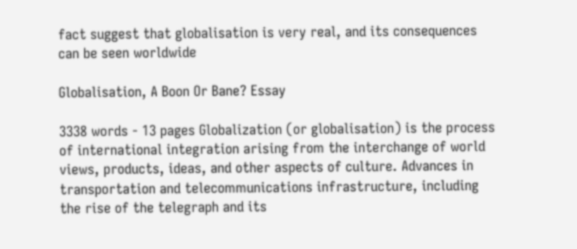fact suggest that globalisation is very real, and its consequences can be seen worldwide

Globalisation, A Boon Or Bane? Essay

3338 words - 13 pages Globalization (or globalisation) is the process of international integration arising from the interchange of world views, products, ideas, and other aspects of culture. Advances in transportation and telecommunications infrastructure, including the rise of the telegraph and its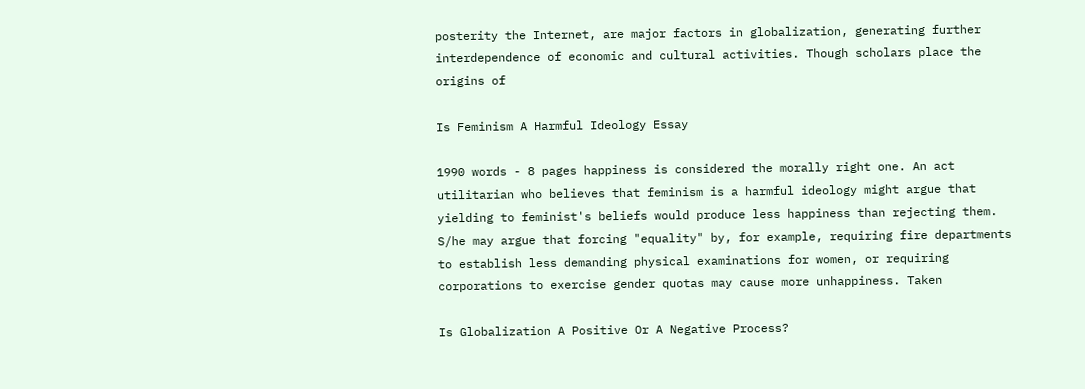posterity the Internet, are major factors in globalization, generating further interdependence of economic and cultural activities. Though scholars place the origins of

Is Feminism A Harmful Ideology Essay

1990 words - 8 pages happiness is considered the morally right one. An act utilitarian who believes that feminism is a harmful ideology might argue that yielding to feminist's beliefs would produce less happiness than rejecting them. S/he may argue that forcing "equality" by, for example, requiring fire departments to establish less demanding physical examinations for women, or requiring corporations to exercise gender quotas may cause more unhappiness. Taken

Is Globalization A Positive Or A Negative Process?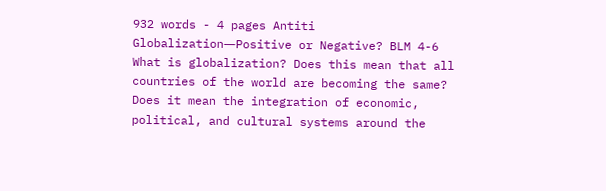932 words - 4 pages Antiti Globalization―Positive or Negative? BLM 4-6 What is globalization? Does this mean that all countries of the world are becoming the same? Does it mean the integration of economic, political, and cultural systems around the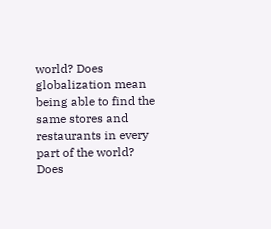world? Does globalization mean being able to find the same stores and restaurants in every part of the world? Does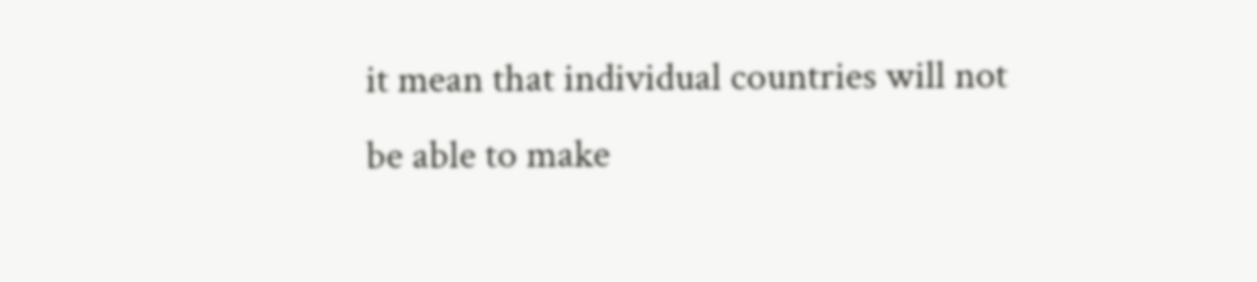it mean that individual countries will not be able to make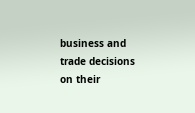business and trade decisions on their